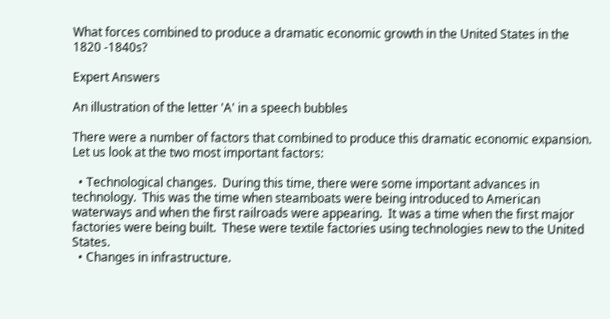What forces combined to produce a dramatic economic growth in the United States in the 1820 -1840s?

Expert Answers

An illustration of the letter 'A' in a speech bubbles

There were a number of factors that combined to produce this dramatic economic expansion.  Let us look at the two most important factors:

  • Technological changes.  During this time, there were some important advances in technology.  This was the time when steamboats were being introduced to American waterways and when the first railroads were appearing.  It was a time when the first major factories were being built.  These were textile factories using technologies new to the United States.
  • Changes in infrastructure.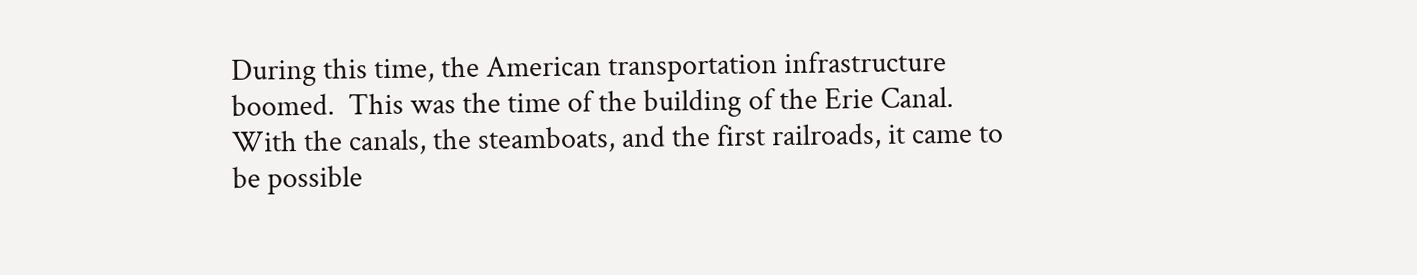During this time, the American transportation infrastructure boomed.  This was the time of the building of the Erie Canal.  With the canals, the steamboats, and the first railroads, it came to be possible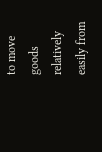to move goods relatively easily from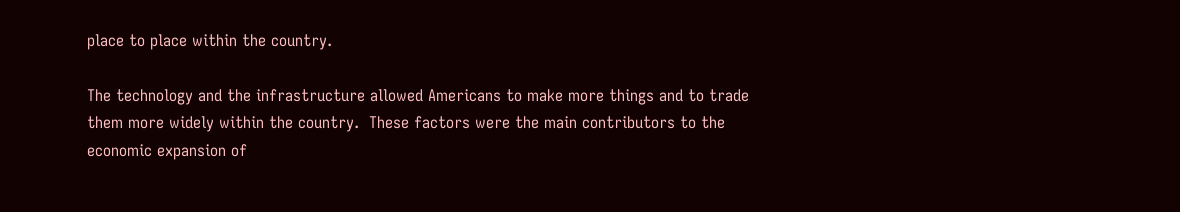place to place within the country.

The technology and the infrastructure allowed Americans to make more things and to trade them more widely within the country.  These factors were the main contributors to the economic expansion of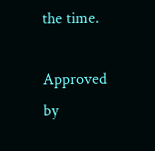the time.

Approved by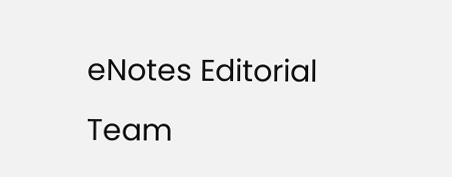eNotes Editorial Team